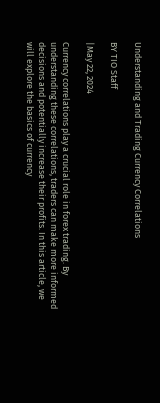Understanding and Trading Currency Correlations

BY TIO Staff

|May 22, 2024

Currency correlations play a crucial role in forex trading. By understanding these correlations, traders can make more informed decisions and potentially increase their profits. In this article, we will explore the basics of currency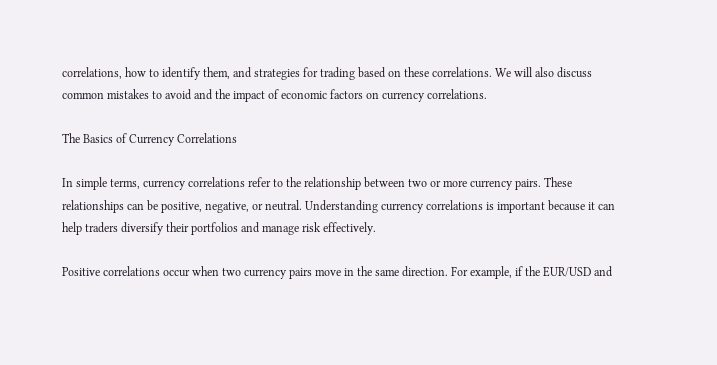correlations, how to identify them, and strategies for trading based on these correlations. We will also discuss common mistakes to avoid and the impact of economic factors on currency correlations.

The Basics of Currency Correlations

In simple terms, currency correlations refer to the relationship between two or more currency pairs. These relationships can be positive, negative, or neutral. Understanding currency correlations is important because it can help traders diversify their portfolios and manage risk effectively.

Positive correlations occur when two currency pairs move in the same direction. For example, if the EUR/USD and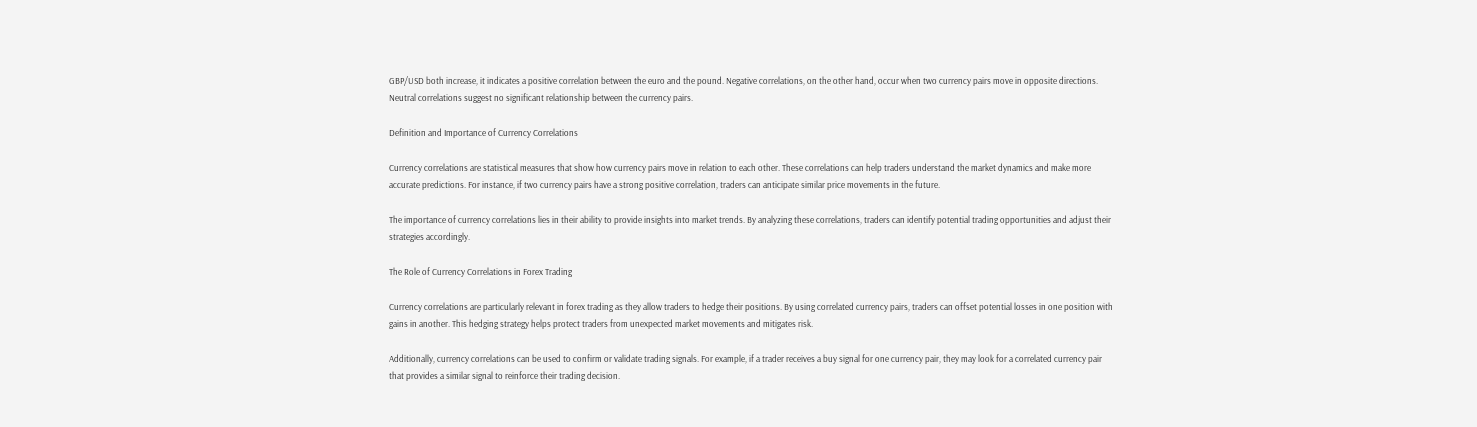GBP/USD both increase, it indicates a positive correlation between the euro and the pound. Negative correlations, on the other hand, occur when two currency pairs move in opposite directions. Neutral correlations suggest no significant relationship between the currency pairs.

Definition and Importance of Currency Correlations

Currency correlations are statistical measures that show how currency pairs move in relation to each other. These correlations can help traders understand the market dynamics and make more accurate predictions. For instance, if two currency pairs have a strong positive correlation, traders can anticipate similar price movements in the future.

The importance of currency correlations lies in their ability to provide insights into market trends. By analyzing these correlations, traders can identify potential trading opportunities and adjust their strategies accordingly.

The Role of Currency Correlations in Forex Trading

Currency correlations are particularly relevant in forex trading as they allow traders to hedge their positions. By using correlated currency pairs, traders can offset potential losses in one position with gains in another. This hedging strategy helps protect traders from unexpected market movements and mitigates risk.

Additionally, currency correlations can be used to confirm or validate trading signals. For example, if a trader receives a buy signal for one currency pair, they may look for a correlated currency pair that provides a similar signal to reinforce their trading decision.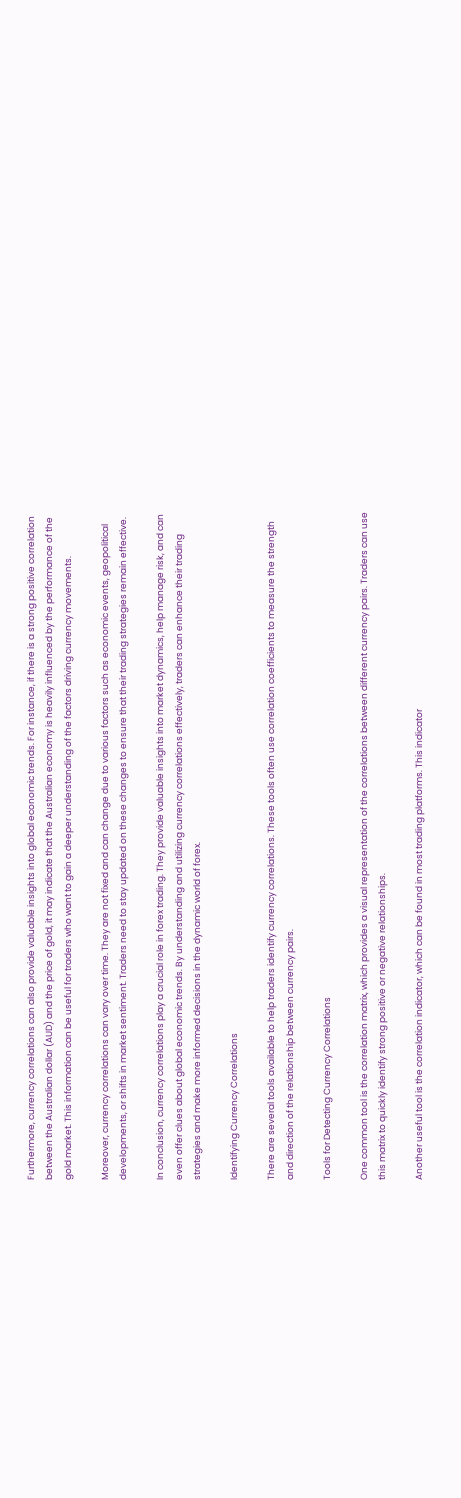Furthermore, currency correlations can also provide valuable insights into global economic trends. For instance, if there is a strong positive correlation between the Australian dollar (AUD) and the price of gold, it may indicate that the Australian economy is heavily influenced by the performance of the gold market. This information can be useful for traders who want to gain a deeper understanding of the factors driving currency movements.

Moreover, currency correlations can vary over time. They are not fixed and can change due to various factors such as economic events, geopolitical developments, or shifts in market sentiment. Traders need to stay updated on these changes to ensure that their trading strategies remain effective.

In conclusion, currency correlations play a crucial role in forex trading. They provide valuable insights into market dynamics, help manage risk, and can even offer clues about global economic trends. By understanding and utilizing currency correlations effectively, traders can enhance their trading strategies and make more informed decisions in the dynamic world of forex.

Identifying Currency Correlations

There are several tools available to help traders identify currency correlations. These tools often use correlation coefficients to measure the strength and direction of the relationship between currency pairs.

Tools for Detecting Currency Correlations

One common tool is the correlation matrix, which provides a visual representation of the correlations between different currency pairs. Traders can use this matrix to quickly identify strong positive or negative relationships.

Another useful tool is the correlation indicator, which can be found in most trading platforms. This indicator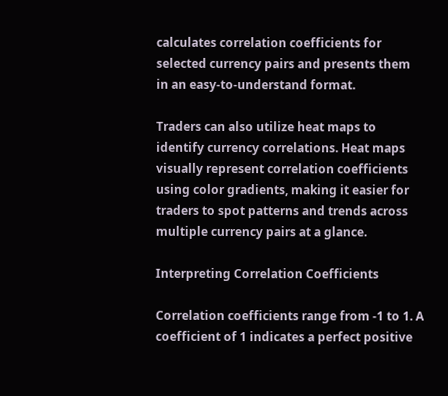calculates correlation coefficients for selected currency pairs and presents them in an easy-to-understand format.

Traders can also utilize heat maps to identify currency correlations. Heat maps visually represent correlation coefficients using color gradients, making it easier for traders to spot patterns and trends across multiple currency pairs at a glance.

Interpreting Correlation Coefficients

Correlation coefficients range from -1 to 1. A coefficient of 1 indicates a perfect positive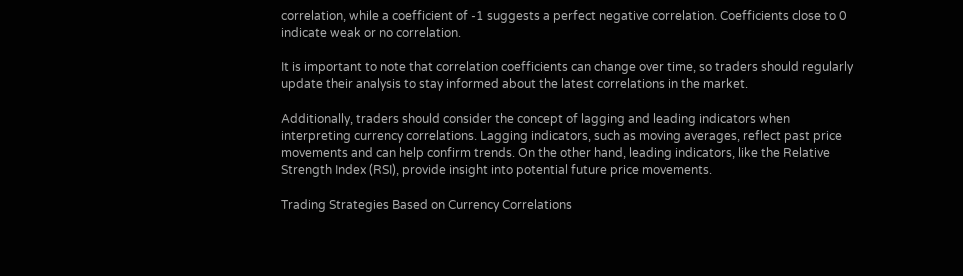correlation, while a coefficient of -1 suggests a perfect negative correlation. Coefficients close to 0 indicate weak or no correlation.

It is important to note that correlation coefficients can change over time, so traders should regularly update their analysis to stay informed about the latest correlations in the market.

Additionally, traders should consider the concept of lagging and leading indicators when interpreting currency correlations. Lagging indicators, such as moving averages, reflect past price movements and can help confirm trends. On the other hand, leading indicators, like the Relative Strength Index (RSI), provide insight into potential future price movements.

Trading Strategies Based on Currency Correlations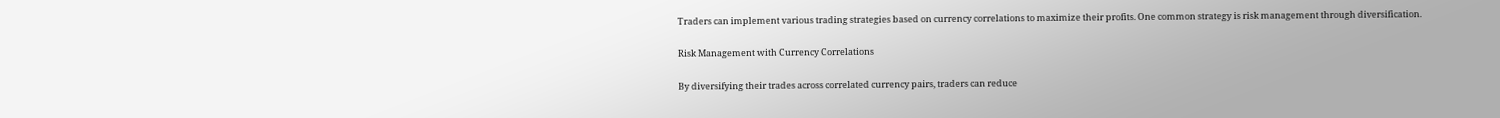Traders can implement various trading strategies based on currency correlations to maximize their profits. One common strategy is risk management through diversification.

Risk Management with Currency Correlations

By diversifying their trades across correlated currency pairs, traders can reduce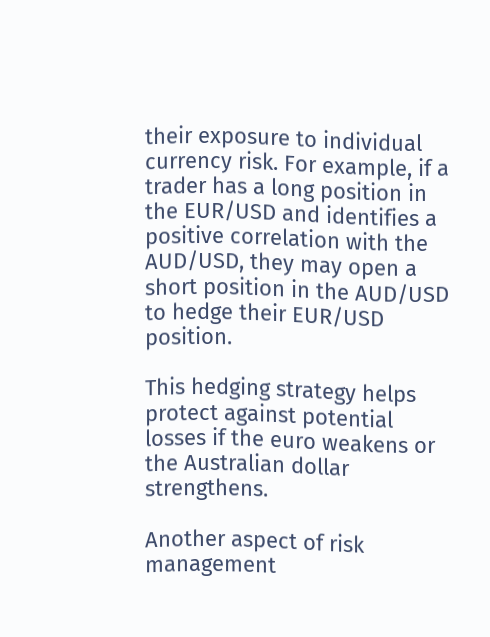their exposure to individual currency risk. For example, if a trader has a long position in the EUR/USD and identifies a positive correlation with the AUD/USD, they may open a short position in the AUD/USD to hedge their EUR/USD position.

This hedging strategy helps protect against potential losses if the euro weakens or the Australian dollar strengthens.

Another aspect of risk management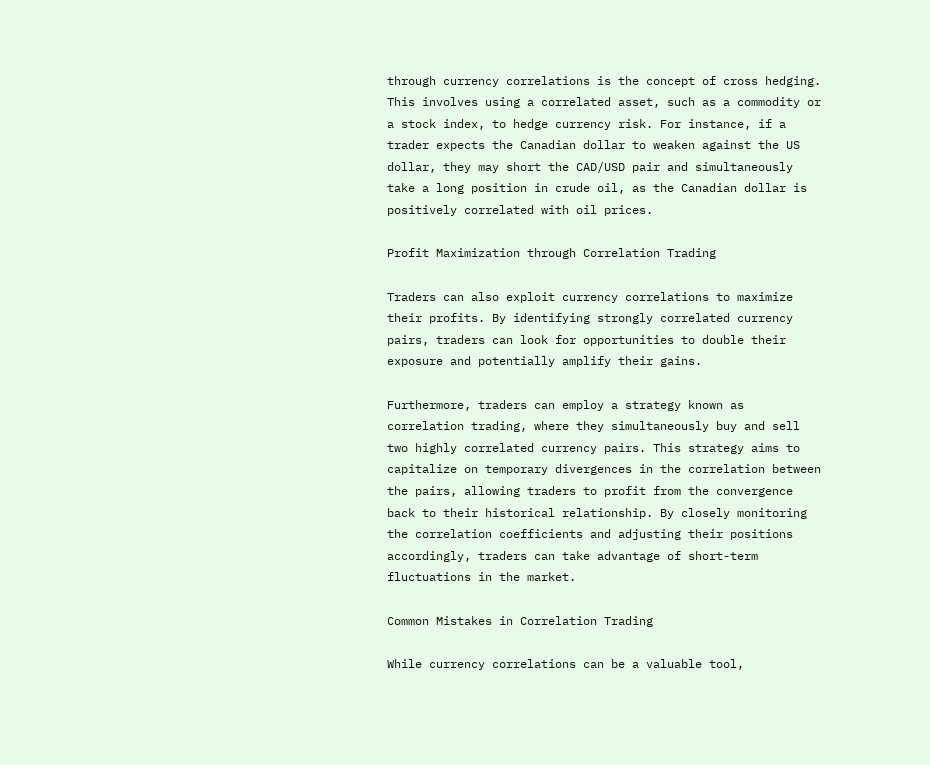through currency correlations is the concept of cross hedging. This involves using a correlated asset, such as a commodity or a stock index, to hedge currency risk. For instance, if a trader expects the Canadian dollar to weaken against the US dollar, they may short the CAD/USD pair and simultaneously take a long position in crude oil, as the Canadian dollar is positively correlated with oil prices.

Profit Maximization through Correlation Trading

Traders can also exploit currency correlations to maximize their profits. By identifying strongly correlated currency pairs, traders can look for opportunities to double their exposure and potentially amplify their gains.

Furthermore, traders can employ a strategy known as correlation trading, where they simultaneously buy and sell two highly correlated currency pairs. This strategy aims to capitalize on temporary divergences in the correlation between the pairs, allowing traders to profit from the convergence back to their historical relationship. By closely monitoring the correlation coefficients and adjusting their positions accordingly, traders can take advantage of short-term fluctuations in the market.

Common Mistakes in Correlation Trading

While currency correlations can be a valuable tool,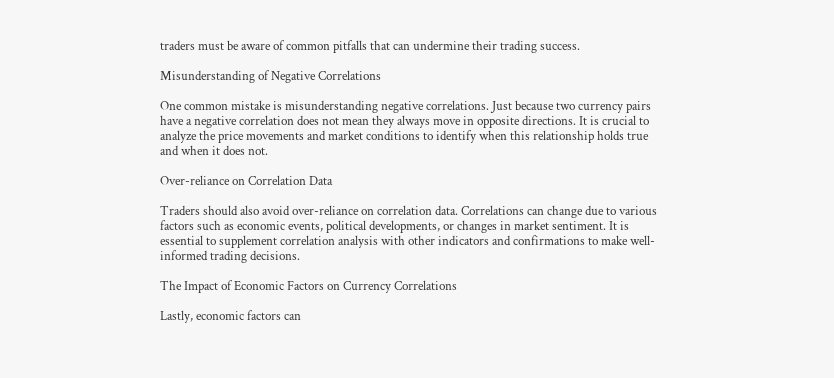traders must be aware of common pitfalls that can undermine their trading success.

Misunderstanding of Negative Correlations

One common mistake is misunderstanding negative correlations. Just because two currency pairs have a negative correlation does not mean they always move in opposite directions. It is crucial to analyze the price movements and market conditions to identify when this relationship holds true and when it does not.

Over-reliance on Correlation Data

Traders should also avoid over-reliance on correlation data. Correlations can change due to various factors such as economic events, political developments, or changes in market sentiment. It is essential to supplement correlation analysis with other indicators and confirmations to make well-informed trading decisions.

The Impact of Economic Factors on Currency Correlations

Lastly, economic factors can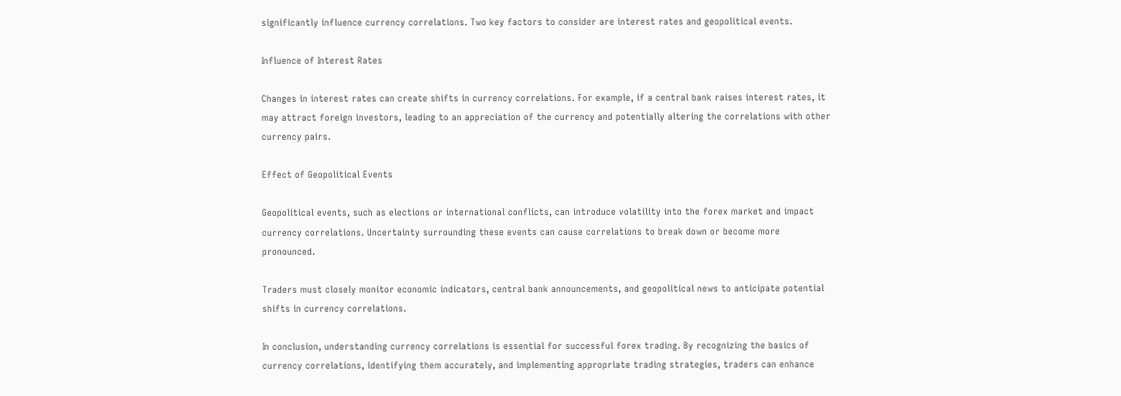significantly influence currency correlations. Two key factors to consider are interest rates and geopolitical events.

Influence of Interest Rates

Changes in interest rates can create shifts in currency correlations. For example, if a central bank raises interest rates, it may attract foreign investors, leading to an appreciation of the currency and potentially altering the correlations with other currency pairs.

Effect of Geopolitical Events

Geopolitical events, such as elections or international conflicts, can introduce volatility into the forex market and impact currency correlations. Uncertainty surrounding these events can cause correlations to break down or become more pronounced.

Traders must closely monitor economic indicators, central bank announcements, and geopolitical news to anticipate potential shifts in currency correlations.

In conclusion, understanding currency correlations is essential for successful forex trading. By recognizing the basics of currency correlations, identifying them accurately, and implementing appropriate trading strategies, traders can enhance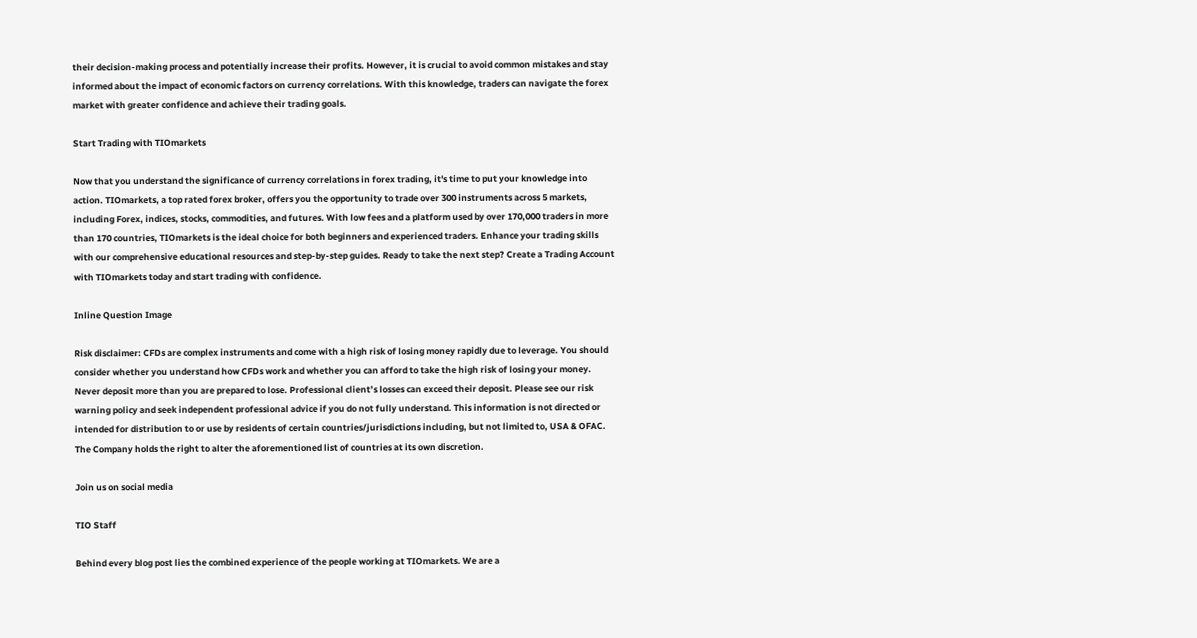their decision-making process and potentially increase their profits. However, it is crucial to avoid common mistakes and stay informed about the impact of economic factors on currency correlations. With this knowledge, traders can navigate the forex market with greater confidence and achieve their trading goals.

Start Trading with TIOmarkets

Now that you understand the significance of currency correlations in forex trading, it's time to put your knowledge into action. TIOmarkets, a top rated forex broker, offers you the opportunity to trade over 300 instruments across 5 markets, including Forex, indices, stocks, commodities, and futures. With low fees and a platform used by over 170,000 traders in more than 170 countries, TIOmarkets is the ideal choice for both beginners and experienced traders. Enhance your trading skills with our comprehensive educational resources and step-by-step guides. Ready to take the next step? Create a Trading Account with TIOmarkets today and start trading with confidence.

Inline Question Image

Risk disclaimer: CFDs are complex instruments and come with a high risk of losing money rapidly due to leverage. You should consider whether you understand how CFDs work and whether you can afford to take the high risk of losing your money. Never deposit more than you are prepared to lose. Professional client’s losses can exceed their deposit. Please see our risk warning policy and seek independent professional advice if you do not fully understand. This information is not directed or intended for distribution to or use by residents of certain countries/jurisdictions including, but not limited to, USA & OFAC. The Company holds the right to alter the aforementioned list of countries at its own discretion.

Join us on social media

TIO Staff

Behind every blog post lies the combined experience of the people working at TIOmarkets. We are a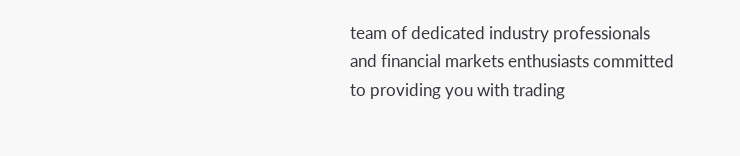team of dedicated industry professionals and financial markets enthusiasts committed to providing you with trading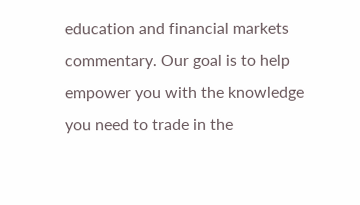education and financial markets commentary. Our goal is to help empower you with the knowledge you need to trade in the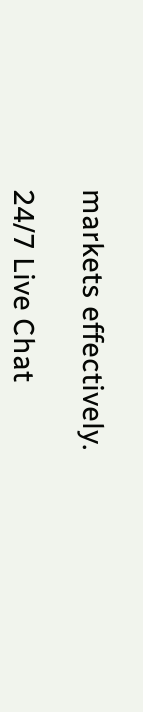markets effectively.

24/7 Live Chat